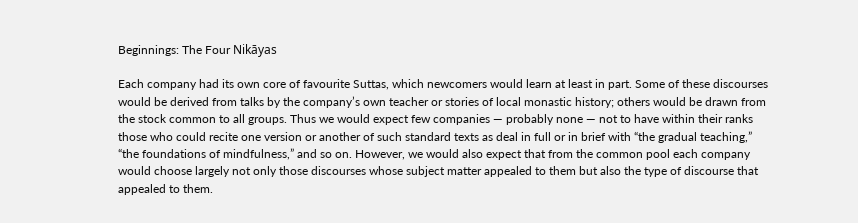Beginnings: The Four Nikāyas

Each company had its own core of favourite Suttas, which newcomers would learn at least in part. Some of these discourses would be derived from talks by the company’s own teacher or stories of local monastic history; others would be drawn from the stock common to all groups. Thus we would expect few companies — probably none — not to have within their ranks those who could recite one version or another of such standard texts as deal in full or in brief with “the gradual teaching,” “the foundations of mindfulness,” and so on. However, we would also expect that from the common pool each company would choose largely not only those discourses whose subject matter appealed to them but also the type of discourse that appealed to them.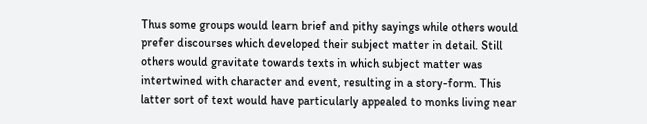Thus some groups would learn brief and pithy sayings while others would prefer discourses which developed their subject matter in detail. Still others would gravitate towards texts in which subject matter was intertwined with character and event, resulting in a story-form. This latter sort of text would have particularly appealed to monks living near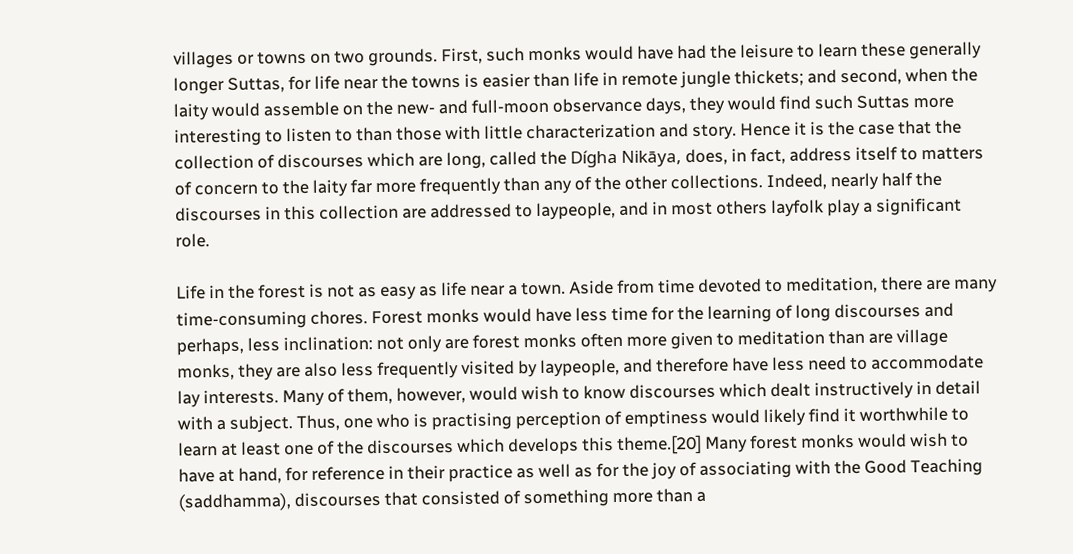villages or towns on two grounds. First, such monks would have had the leisure to learn these generally longer Suttas, for life near the towns is easier than life in remote jungle thickets; and second, when the laity would assemble on the new- and full-moon observance days, they would find such Suttas more interesting to listen to than those with little characterization and story. Hence it is the case that the collection of discourses which are long, called the Dígha Nikāya, does, in fact, address itself to matters of concern to the laity far more frequently than any of the other collections. Indeed, nearly half the discourses in this collection are addressed to laypeople, and in most others layfolk play a significant role.

Life in the forest is not as easy as life near a town. Aside from time devoted to meditation, there are many time-consuming chores. Forest monks would have less time for the learning of long discourses and perhaps, less inclination: not only are forest monks often more given to meditation than are village monks, they are also less frequently visited by laypeople, and therefore have less need to accommodate lay interests. Many of them, however, would wish to know discourses which dealt instructively in detail with a subject. Thus, one who is practising perception of emptiness would likely find it worthwhile to learn at least one of the discourses which develops this theme.[20] Many forest monks would wish to have at hand, for reference in their practice as well as for the joy of associating with the Good Teaching (saddhamma), discourses that consisted of something more than a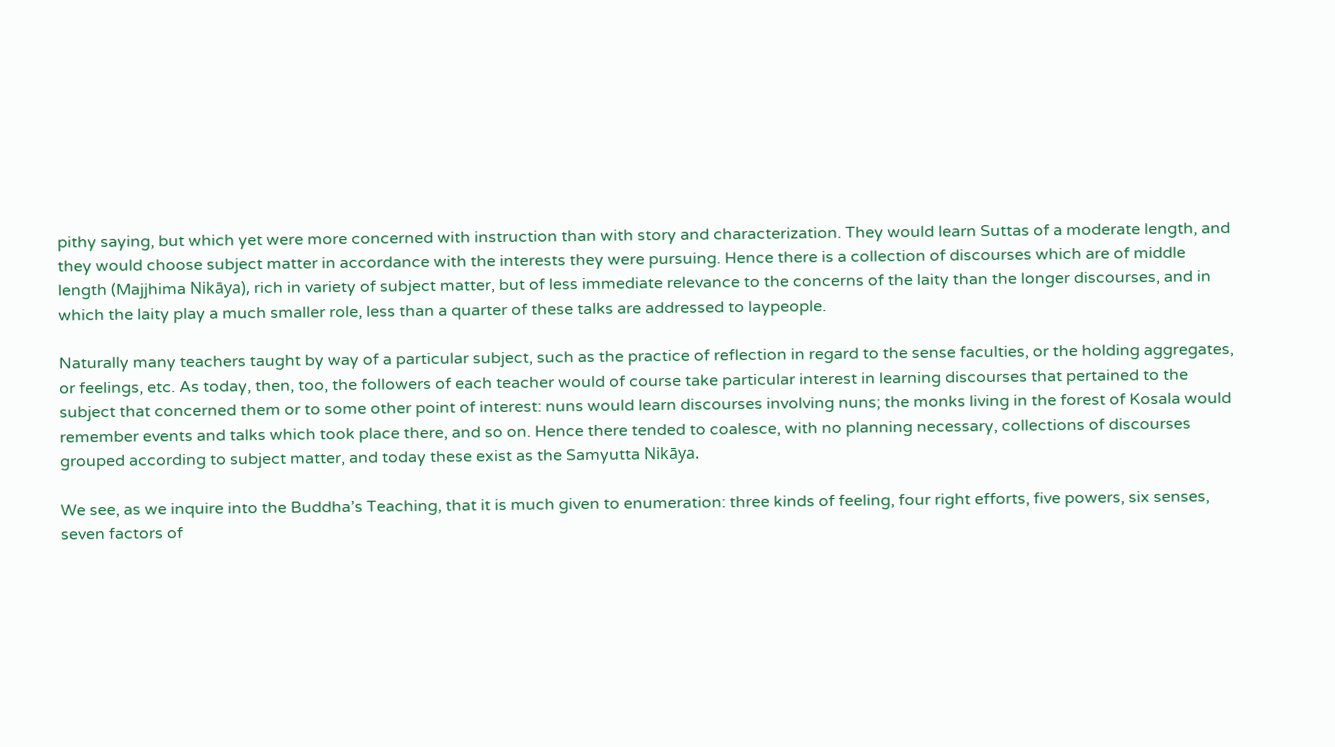pithy saying, but which yet were more concerned with instruction than with story and characterization. They would learn Suttas of a moderate length, and they would choose subject matter in accordance with the interests they were pursuing. Hence there is a collection of discourses which are of middle length (Majjhima Nikāya), rich in variety of subject matter, but of less immediate relevance to the concerns of the laity than the longer discourses, and in which the laity play a much smaller role, less than a quarter of these talks are addressed to laypeople.

Naturally many teachers taught by way of a particular subject, such as the practice of reflection in regard to the sense faculties, or the holding aggregates, or feelings, etc. As today, then, too, the followers of each teacher would of course take particular interest in learning discourses that pertained to the subject that concerned them or to some other point of interest: nuns would learn discourses involving nuns; the monks living in the forest of Kosala would remember events and talks which took place there, and so on. Hence there tended to coalesce, with no planning necessary, collections of discourses grouped according to subject matter, and today these exist as the Samyutta Nikāya.

We see, as we inquire into the Buddha’s Teaching, that it is much given to enumeration: three kinds of feeling, four right efforts, five powers, six senses, seven factors of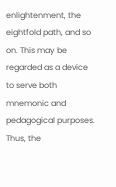enlightenment, the eightfold path, and so on. This may be regarded as a device to serve both mnemonic and pedagogical purposes. Thus, the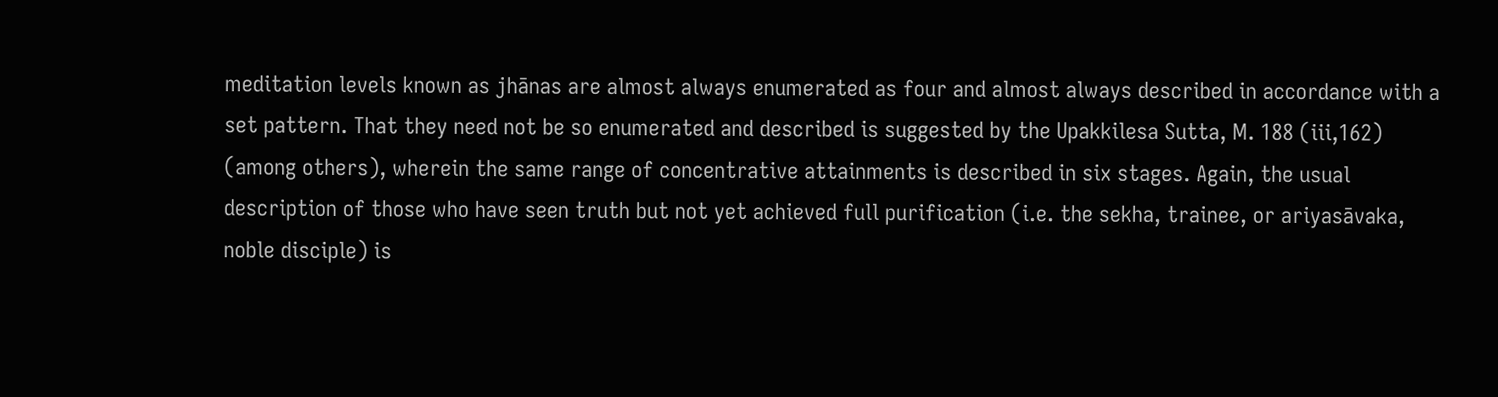meditation levels known as jhānas are almost always enumerated as four and almost always described in accordance with a set pattern. That they need not be so enumerated and described is suggested by the Upakkilesa Sutta, M. 188 (iii,162) (among others), wherein the same range of concentrative attainments is described in six stages. Again, the usual description of those who have seen truth but not yet achieved full purification (i.e. the sekha, trainee, or ariyasāvaka, noble disciple) is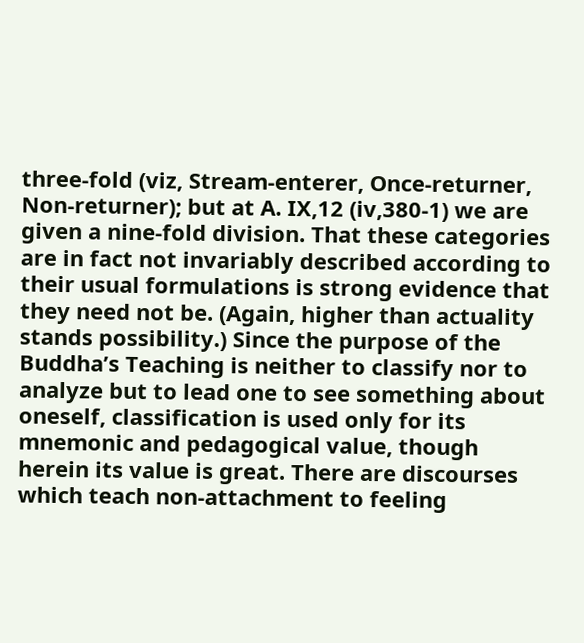three-fold (viz, Stream-enterer, Once-returner, Non-returner); but at A. IX,12 (iv,380-1) we are given a nine-fold division. That these categories are in fact not invariably described according to their usual formulations is strong evidence that they need not be. (Again, higher than actuality stands possibility.) Since the purpose of the Buddha’s Teaching is neither to classify nor to analyze but to lead one to see something about oneself, classification is used only for its mnemonic and pedagogical value, though herein its value is great. There are discourses which teach non-attachment to feeling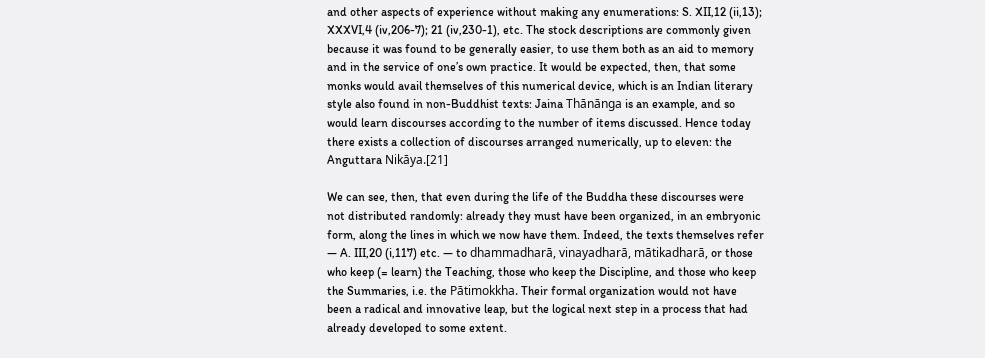and other aspects of experience without making any enumerations: S. XII,12 (ii,13); XXXVI,4 (iv,206-7); 21 (iv,230-1), etc. The stock descriptions are commonly given because it was found to be generally easier, to use them both as an aid to memory and in the service of one’s own practice. It would be expected, then, that some monks would avail themselves of this numerical device, which is an Indian literary style also found in non-Buddhist texts: Jaina Thānānga is an example, and so would learn discourses according to the number of items discussed. Hence today there exists a collection of discourses arranged numerically, up to eleven: the Anguttara Nikāya.[21]

We can see, then, that even during the life of the Buddha these discourses were not distributed randomly: already they must have been organized, in an embryonic form, along the lines in which we now have them. Indeed, the texts themselves refer — A. III,20 (i,117) etc. — to dhammadharā, vinayadharā, mātikadharā, or those who keep (= learn) the Teaching, those who keep the Discipline, and those who keep the Summaries, i.e. the Pātimokkha. Their formal organization would not have been a radical and innovative leap, but the logical next step in a process that had already developed to some extent.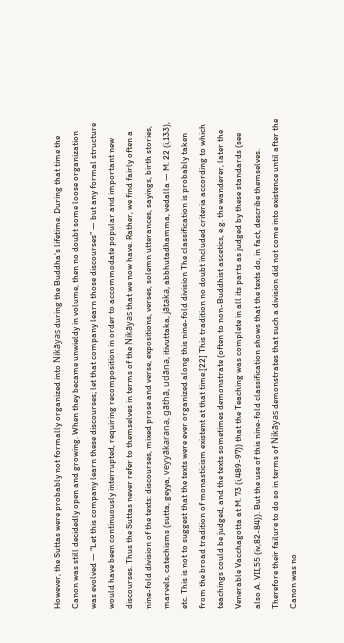However, the Suttas were probably not formally organized into Nikāyas during the Buddha’s lifetime. During that time the Canon was still decidedly open and growing. When they became unwieldy in volume, then no doubt some loose organization was evolved — “Let this company learn these discourses; let that company learn those discourses” — but any formal structure would have been continuously interrupted, requiring recomposition in order to accommodate popular and important new discourses. Thus the Suttas never refer to themselves in terms of the Nikāyas that we now have. Rather, we find fairly often a nine-fold division of the texts: discourses, mixed prose and verse, expositions, verses, solemn utterances, sayings, birth stories, marvels, catechisms (sutta, geyya, veyyākarana, gāthā, udāna, itivuttaka, jātaka, abbhutadhamma, vedalla — M. 22 (i,133), etc. This is not to suggest that the texts were ever organized along this nine-fold division The classification is probably taken from the broad tradition of monasticism existent at that time.[22] This tradition no doubt included criteria according to which teachings could be judged, and the texts sometimes demonstrate (often to non-Buddhist ascetics, e.g. the wanderer, later the Venerable Vacchagotta at M. 73 (i,489-97)) that the Teaching was complete in all its parts as judged by these standards (see also A. VII,55 (iv,82-84)). But the use of this nine-fold classification shows that the texts do, in fact, describe themselves. Therefore their failure to do so in terms of Nikāyas demonstrates that such a division did not come into existence until after the Canon was no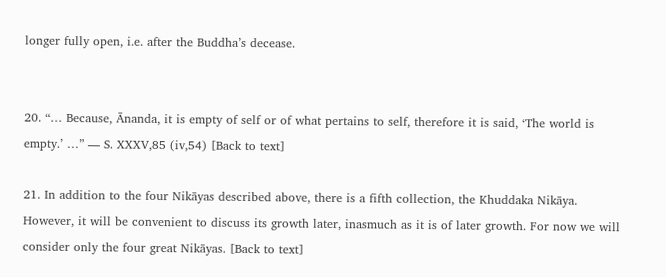longer fully open, i.e. after the Buddha’s decease.


20. “… Because, Ānanda, it is empty of self or of what pertains to self, therefore it is said, ‘The world is empty.’ …” — S. XXXV,85 (iv,54) [Back to text]

21. In addition to the four Nikāyas described above, there is a fifth collection, the Khuddaka Nikāya. However, it will be convenient to discuss its growth later, inasmuch as it is of later growth. For now we will consider only the four great Nikāyas. [Back to text]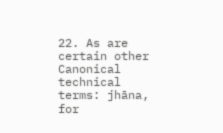22. As are certain other Canonical technical terms: jhāna, for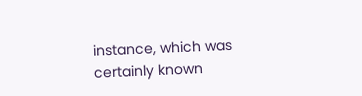instance, which was certainly known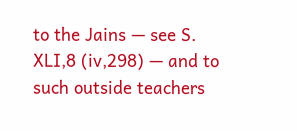to the Jains — see S. XLI,8 (iv,298) — and to such outside teachers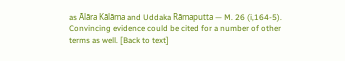as Ālāra Kālāma and Uddaka Rāmaputta — M. 26 (i,164-5). Convincing evidence could be cited for a number of other terms as well. [Back to text]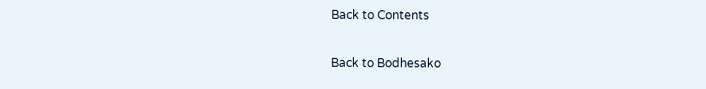Back to Contents

Back to Bodhesako